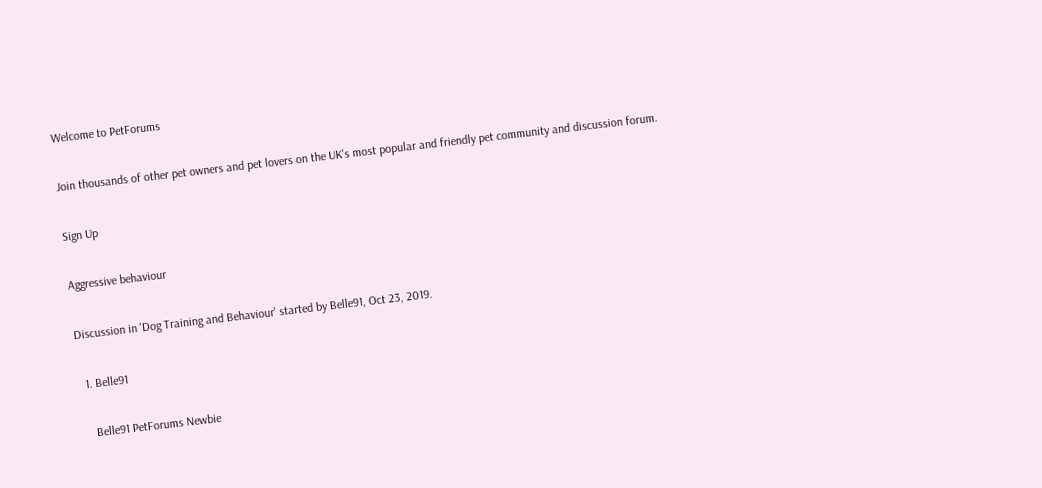Welcome to PetForums

Join thousands of other pet owners and pet lovers on the UK's most popular and friendly pet community and discussion forum.

Sign Up

Aggressive behaviour

Discussion in 'Dog Training and Behaviour' started by Belle91, Oct 23, 2019.

  1. Belle91

    Belle91 PetForums Newbie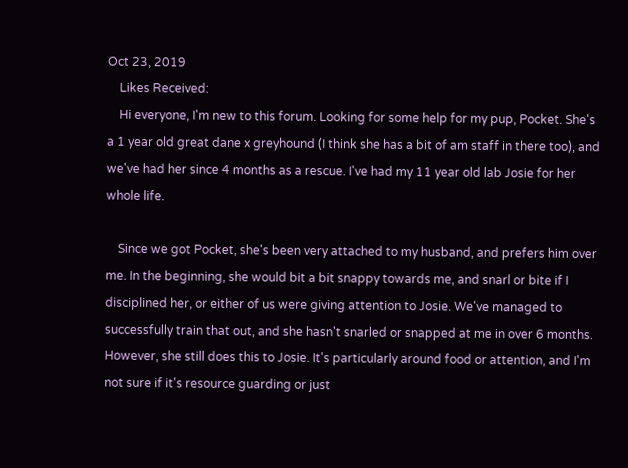Oct 23, 2019
    Likes Received:
    Hi everyone, I'm new to this forum. Looking for some help for my pup, Pocket. She's a 1 year old great dane x greyhound (I think she has a bit of am staff in there too), and we've had her since 4 months as a rescue. I've had my 11 year old lab Josie for her whole life.

    Since we got Pocket, she's been very attached to my husband, and prefers him over me. In the beginning, she would bit a bit snappy towards me, and snarl or bite if I disciplined her, or either of us were giving attention to Josie. We've managed to successfully train that out, and she hasn't snarled or snapped at me in over 6 months. However, she still does this to Josie. It's particularly around food or attention, and I'm not sure if it's resource guarding or just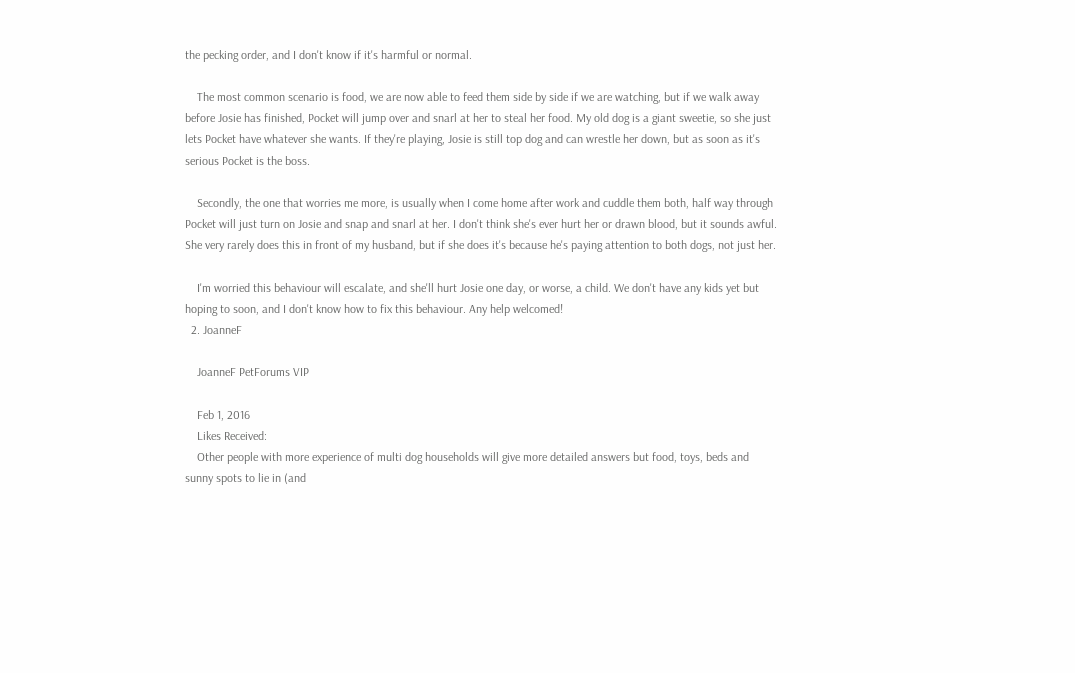the pecking order, and I don't know if it's harmful or normal.

    The most common scenario is food, we are now able to feed them side by side if we are watching, but if we walk away before Josie has finished, Pocket will jump over and snarl at her to steal her food. My old dog is a giant sweetie, so she just lets Pocket have whatever she wants. If they're playing, Josie is still top dog and can wrestle her down, but as soon as it's serious Pocket is the boss.

    Secondly, the one that worries me more, is usually when I come home after work and cuddle them both, half way through Pocket will just turn on Josie and snap and snarl at her. I don't think she's ever hurt her or drawn blood, but it sounds awful. She very rarely does this in front of my husband, but if she does it's because he's paying attention to both dogs, not just her.

    I'm worried this behaviour will escalate, and she'll hurt Josie one day, or worse, a child. We don't have any kids yet but hoping to soon, and I don't know how to fix this behaviour. Any help welcomed!
  2. JoanneF

    JoanneF PetForums VIP

    Feb 1, 2016
    Likes Received:
    Other people with more experience of multi dog households will give more detailed answers but food, toys, beds and sunny spots to lie in (and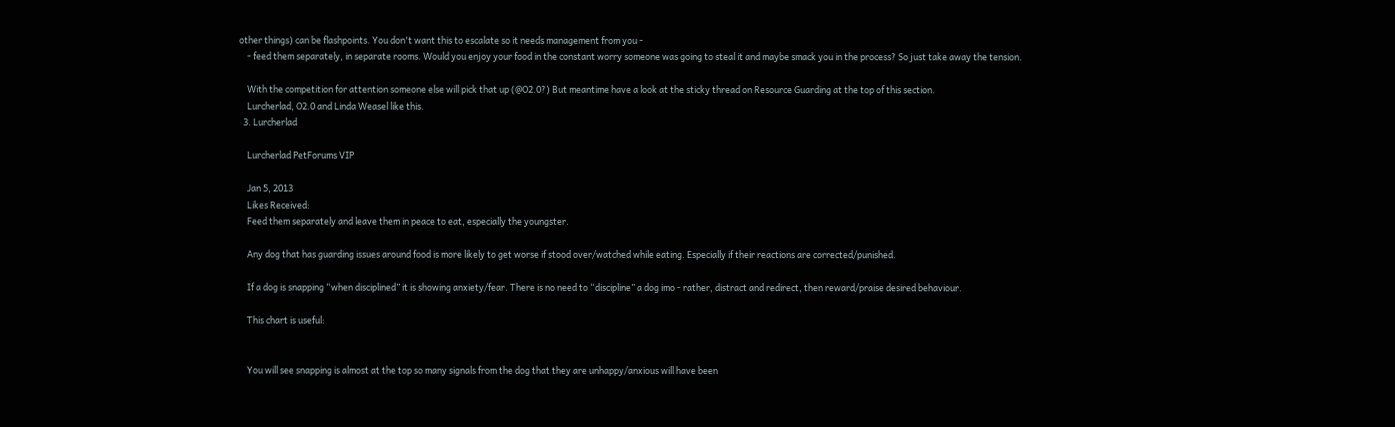other things) can be flashpoints. You don't want this to escalate so it needs management from you -
    - feed them separately, in separate rooms. Would you enjoy your food in the constant worry someone was going to steal it and maybe smack you in the process? So just take away the tension.

    With the competition for attention someone else will pick that up (@O2.0?) But meantime have a look at the sticky thread on Resource Guarding at the top of this section.
    Lurcherlad, O2.0 and Linda Weasel like this.
  3. Lurcherlad

    Lurcherlad PetForums VIP

    Jan 5, 2013
    Likes Received:
    Feed them separately and leave them in peace to eat, especially the youngster.

    Any dog that has guarding issues around food is more likely to get worse if stood over/watched while eating. Especially if their reactions are corrected/punished.

    If a dog is snapping “when disciplined” it is showing anxiety/fear. There is no need to “discipline” a dog imo - rather, distract and redirect, then reward/praise desired behaviour.

    This chart is useful:


    You will see snapping is almost at the top so many signals from the dog that they are unhappy/anxious will have been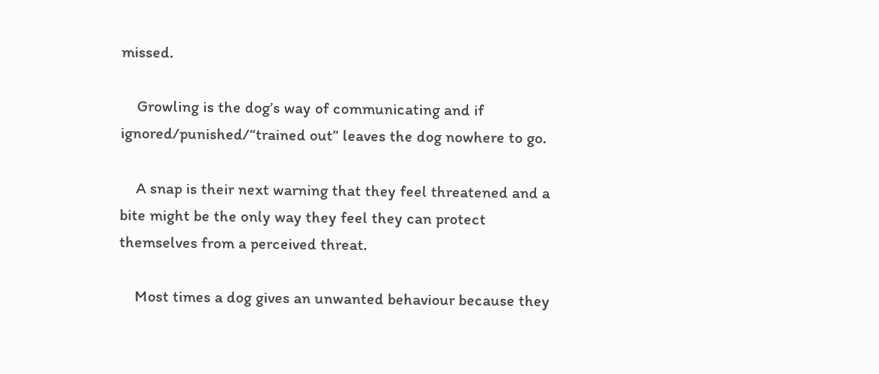missed.

    Growling is the dog’s way of communicating and if ignored/punished/“trained out” leaves the dog nowhere to go.

    A snap is their next warning that they feel threatened and a bite might be the only way they feel they can protect themselves from a perceived threat.

    Most times a dog gives an unwanted behaviour because they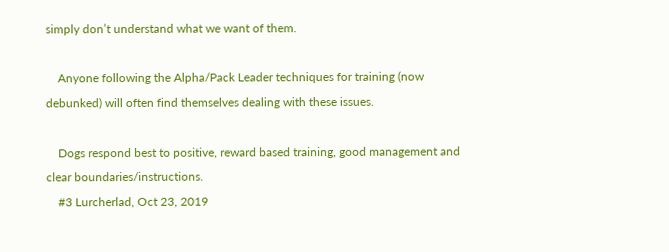simply don’t understand what we want of them.

    Anyone following the Alpha/Pack Leader techniques for training (now debunked) will often find themselves dealing with these issues.

    Dogs respond best to positive, reward based training, good management and clear boundaries/instructions.
    #3 Lurcherlad, Oct 23, 2019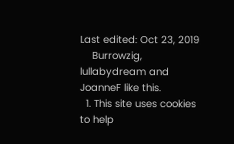Last edited: Oct 23, 2019
    Burrowzig, lullabydream and JoanneF like this.
  1. This site uses cookies to help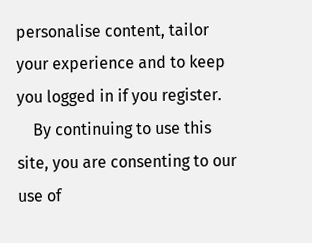personalise content, tailor your experience and to keep you logged in if you register.
    By continuing to use this site, you are consenting to our use of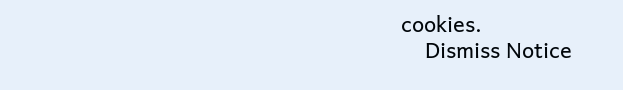cookies.
    Dismiss Notice